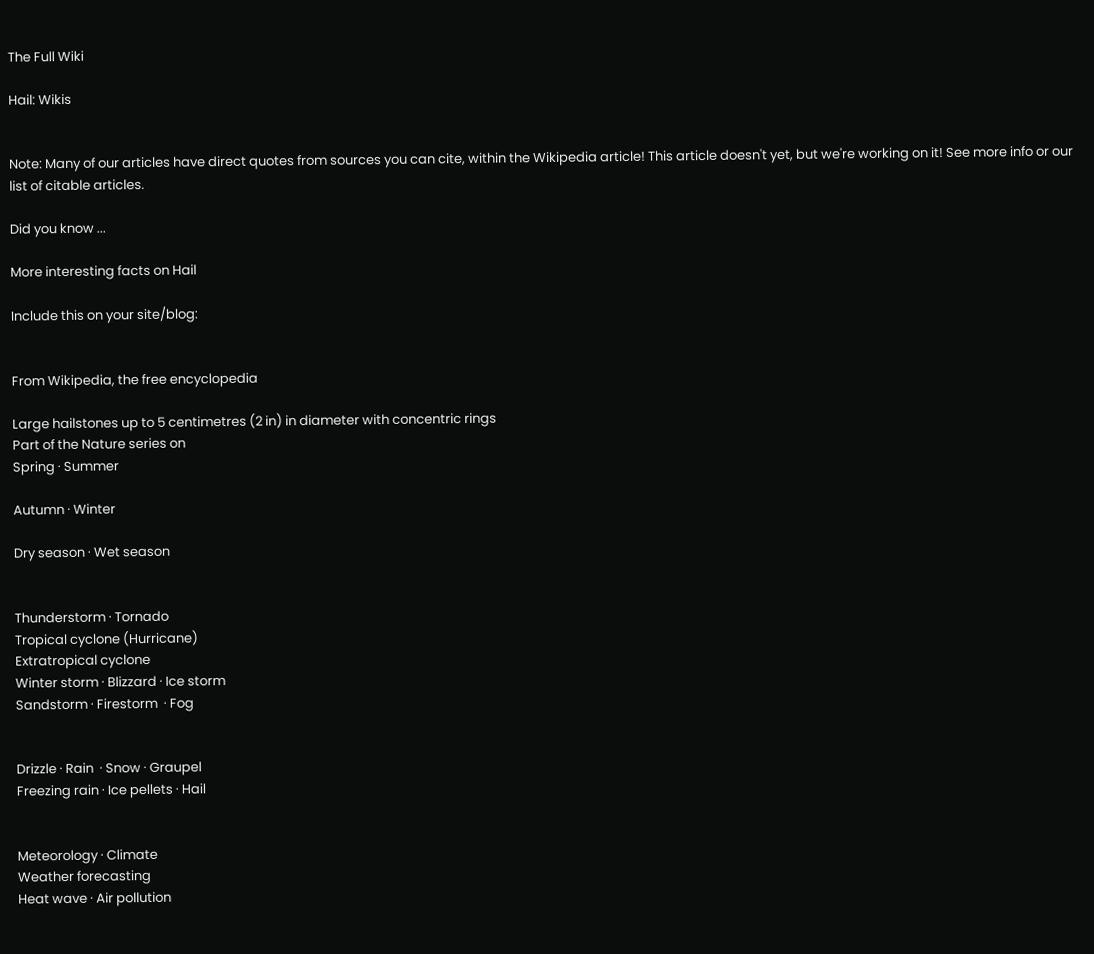The Full Wiki

Hail: Wikis


Note: Many of our articles have direct quotes from sources you can cite, within the Wikipedia article! This article doesn't yet, but we're working on it! See more info or our list of citable articles.

Did you know ...

More interesting facts on Hail

Include this on your site/blog:


From Wikipedia, the free encyclopedia

Large hailstones up to 5 centimetres (2 in) in diameter with concentric rings
Part of the Nature series on
Spring · Summer

Autumn · Winter

Dry season · Wet season


Thunderstorm · Tornado
Tropical cyclone (Hurricane)
Extratropical cyclone
Winter storm · Blizzard · Ice storm
Sandstorm · Firestorm  · Fog


Drizzle · Rain  · Snow · Graupel
Freezing rain · Ice pellets · Hail


Meteorology · Climate
Weather forecasting
Heat wave · Air pollution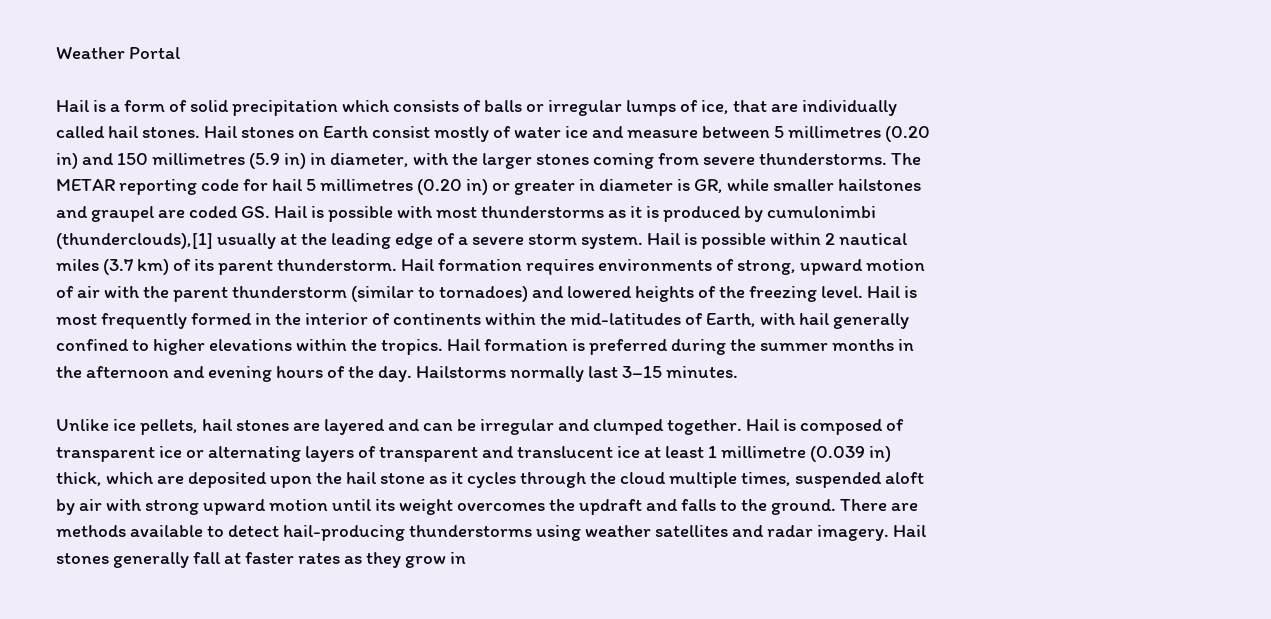Weather Portal

Hail is a form of solid precipitation which consists of balls or irregular lumps of ice, that are individually called hail stones. Hail stones on Earth consist mostly of water ice and measure between 5 millimetres (0.20 in) and 150 millimetres (5.9 in) in diameter, with the larger stones coming from severe thunderstorms. The METAR reporting code for hail 5 millimetres (0.20 in) or greater in diameter is GR, while smaller hailstones and graupel are coded GS. Hail is possible with most thunderstorms as it is produced by cumulonimbi (thunderclouds),[1] usually at the leading edge of a severe storm system. Hail is possible within 2 nautical miles (3.7 km) of its parent thunderstorm. Hail formation requires environments of strong, upward motion of air with the parent thunderstorm (similar to tornadoes) and lowered heights of the freezing level. Hail is most frequently formed in the interior of continents within the mid-latitudes of Earth, with hail generally confined to higher elevations within the tropics. Hail formation is preferred during the summer months in the afternoon and evening hours of the day. Hailstorms normally last 3–15 minutes.

Unlike ice pellets, hail stones are layered and can be irregular and clumped together. Hail is composed of transparent ice or alternating layers of transparent and translucent ice at least 1 millimetre (0.039 in) thick, which are deposited upon the hail stone as it cycles through the cloud multiple times, suspended aloft by air with strong upward motion until its weight overcomes the updraft and falls to the ground. There are methods available to detect hail-producing thunderstorms using weather satellites and radar imagery. Hail stones generally fall at faster rates as they grow in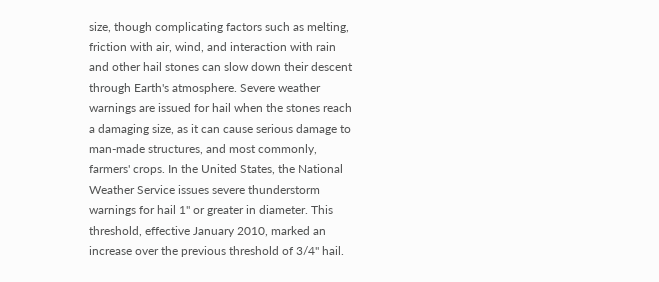size, though complicating factors such as melting, friction with air, wind, and interaction with rain and other hail stones can slow down their descent through Earth's atmosphere. Severe weather warnings are issued for hail when the stones reach a damaging size, as it can cause serious damage to man-made structures, and most commonly, farmers' crops. In the United States, the National Weather Service issues severe thunderstorm warnings for hail 1" or greater in diameter. This threshold, effective January 2010, marked an increase over the previous threshold of 3/4" hail.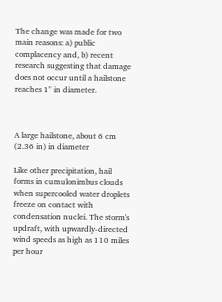The change was made for two main reasons: a) public complacency and, b) recent research suggesting that damage does not occur until a hailstone reaches 1" in diameter.



A large hailstone, about 6 cm (2.36 in) in diameter

Like other precipitation, hail forms in cumulonimbus clouds when supercooled water droplets freeze on contact with condensation nuclei. The storm's updraft, with upwardly-directed wind speeds as high as 110 miles per hour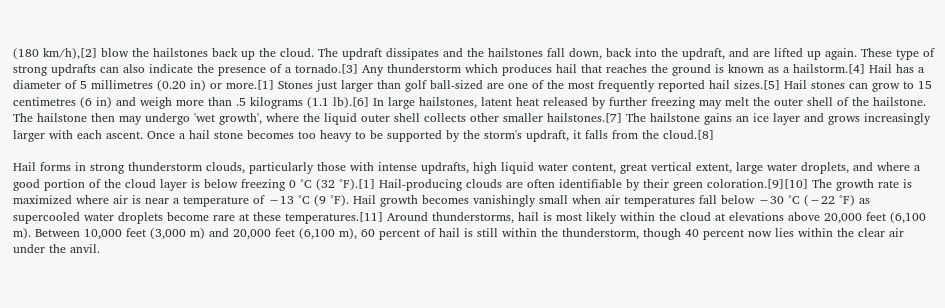(180 km/h),[2] blow the hailstones back up the cloud. The updraft dissipates and the hailstones fall down, back into the updraft, and are lifted up again. These type of strong updrafts can also indicate the presence of a tornado.[3] Any thunderstorm which produces hail that reaches the ground is known as a hailstorm.[4] Hail has a diameter of 5 millimetres (0.20 in) or more.[1] Stones just larger than golf ball-sized are one of the most frequently reported hail sizes.[5] Hail stones can grow to 15 centimetres (6 in) and weigh more than .5 kilograms (1.1 lb).[6] In large hailstones, latent heat released by further freezing may melt the outer shell of the hailstone. The hailstone then may undergo 'wet growth', where the liquid outer shell collects other smaller hailstones.[7] The hailstone gains an ice layer and grows increasingly larger with each ascent. Once a hail stone becomes too heavy to be supported by the storm's updraft, it falls from the cloud.[8]

Hail forms in strong thunderstorm clouds, particularly those with intense updrafts, high liquid water content, great vertical extent, large water droplets, and where a good portion of the cloud layer is below freezing 0 °C (32 °F).[1] Hail-producing clouds are often identifiable by their green coloration.[9][10] The growth rate is maximized where air is near a temperature of −13 °C (9 °F). Hail growth becomes vanishingly small when air temperatures fall below −30 °C (−22 °F) as supercooled water droplets become rare at these temperatures.[11] Around thunderstorms, hail is most likely within the cloud at elevations above 20,000 feet (6,100 m). Between 10,000 feet (3,000 m) and 20,000 feet (6,100 m), 60 percent of hail is still within the thunderstorm, though 40 percent now lies within the clear air under the anvil.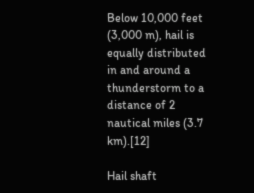Below 10,000 feet (3,000 m), hail is equally distributed in and around a thunderstorm to a distance of 2 nautical miles (3.7 km).[12]

Hail shaft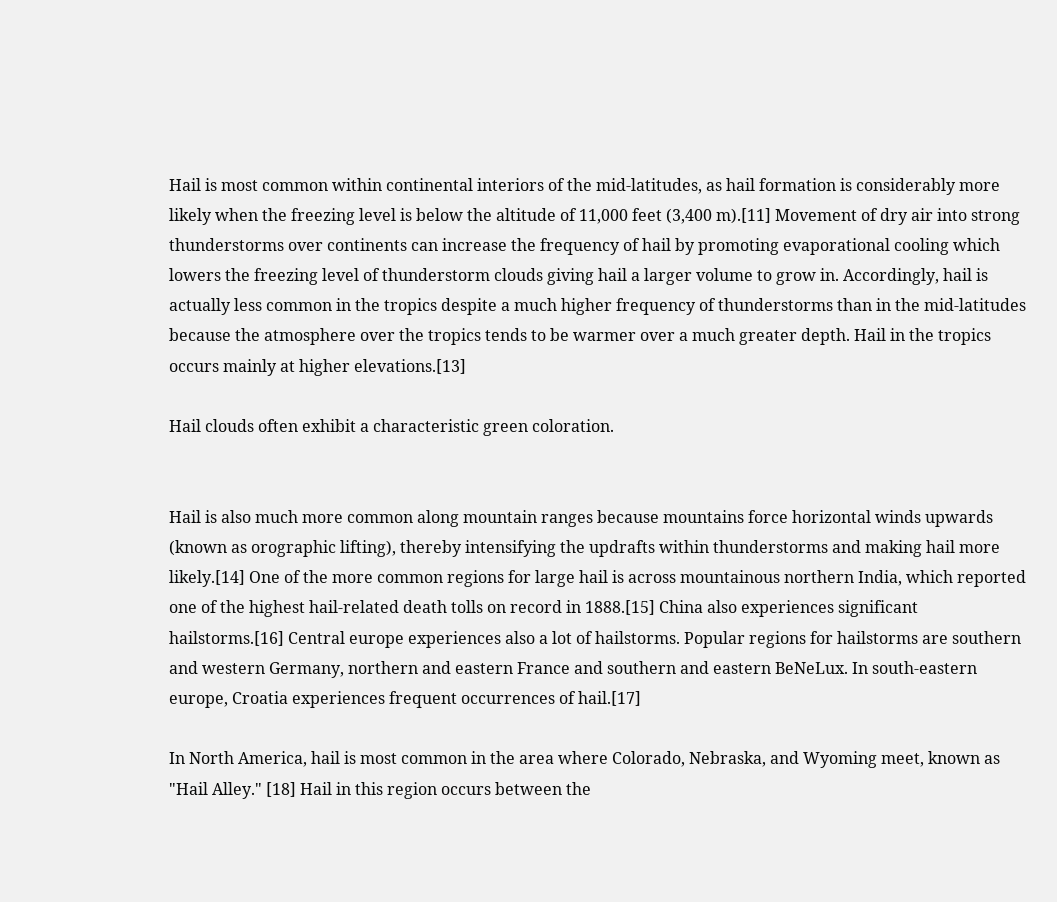Hail is most common within continental interiors of the mid-latitudes, as hail formation is considerably more likely when the freezing level is below the altitude of 11,000 feet (3,400 m).[11] Movement of dry air into strong thunderstorms over continents can increase the frequency of hail by promoting evaporational cooling which lowers the freezing level of thunderstorm clouds giving hail a larger volume to grow in. Accordingly, hail is actually less common in the tropics despite a much higher frequency of thunderstorms than in the mid-latitudes because the atmosphere over the tropics tends to be warmer over a much greater depth. Hail in the tropics occurs mainly at higher elevations.[13]

Hail clouds often exhibit a characteristic green coloration.


Hail is also much more common along mountain ranges because mountains force horizontal winds upwards (known as orographic lifting), thereby intensifying the updrafts within thunderstorms and making hail more likely.[14] One of the more common regions for large hail is across mountainous northern India, which reported one of the highest hail-related death tolls on record in 1888.[15] China also experiences significant hailstorms.[16] Central europe experiences also a lot of hailstorms. Popular regions for hailstorms are southern and western Germany, northern and eastern France and southern and eastern BeNeLux. In south-eastern europe, Croatia experiences frequent occurrences of hail.[17]

In North America, hail is most common in the area where Colorado, Nebraska, and Wyoming meet, known as "Hail Alley." [18] Hail in this region occurs between the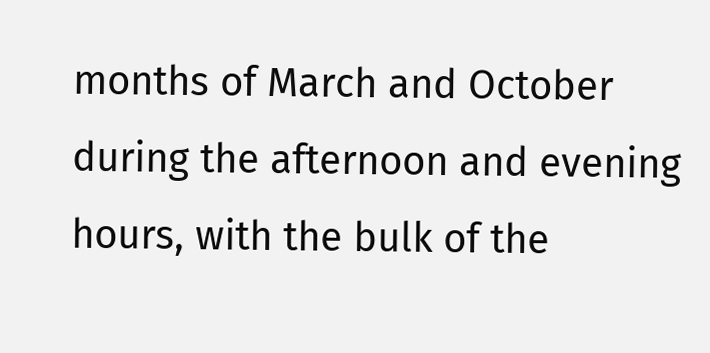months of March and October during the afternoon and evening hours, with the bulk of the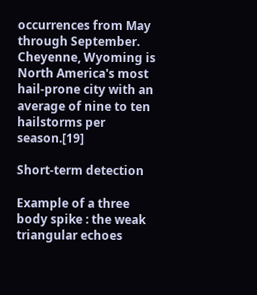occurrences from May through September. Cheyenne, Wyoming is North America's most hail-prone city with an average of nine to ten hailstorms per season.[19]

Short-term detection

Example of a three body spike : the weak triangular echoes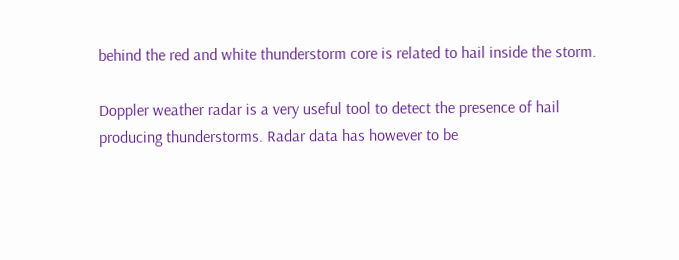behind the red and white thunderstorm core is related to hail inside the storm.

Doppler weather radar is a very useful tool to detect the presence of hail producing thunderstorms. Radar data has however to be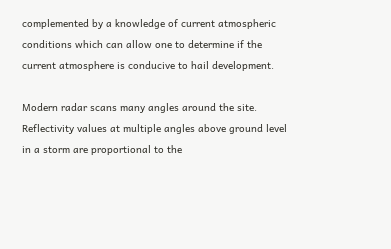complemented by a knowledge of current atmospheric conditions which can allow one to determine if the current atmosphere is conducive to hail development.

Modern radar scans many angles around the site. Reflectivity values at multiple angles above ground level in a storm are proportional to the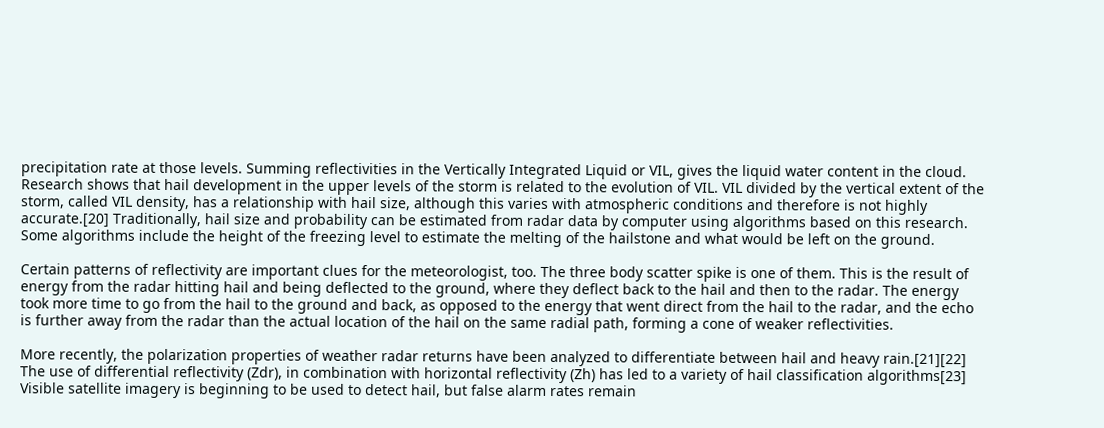precipitation rate at those levels. Summing reflectivities in the Vertically Integrated Liquid or VIL, gives the liquid water content in the cloud. Research shows that hail development in the upper levels of the storm is related to the evolution of VIL. VIL divided by the vertical extent of the storm, called VIL density, has a relationship with hail size, although this varies with atmospheric conditions and therefore is not highly accurate.[20] Traditionally, hail size and probability can be estimated from radar data by computer using algorithms based on this research. Some algorithms include the height of the freezing level to estimate the melting of the hailstone and what would be left on the ground.

Certain patterns of reflectivity are important clues for the meteorologist, too. The three body scatter spike is one of them. This is the result of energy from the radar hitting hail and being deflected to the ground, where they deflect back to the hail and then to the radar. The energy took more time to go from the hail to the ground and back, as opposed to the energy that went direct from the hail to the radar, and the echo is further away from the radar than the actual location of the hail on the same radial path, forming a cone of weaker reflectivities.

More recently, the polarization properties of weather radar returns have been analyzed to differentiate between hail and heavy rain.[21][22] The use of differential reflectivity (Zdr), in combination with horizontal reflectivity (Zh) has led to a variety of hail classification algorithms[23] Visible satellite imagery is beginning to be used to detect hail, but false alarm rates remain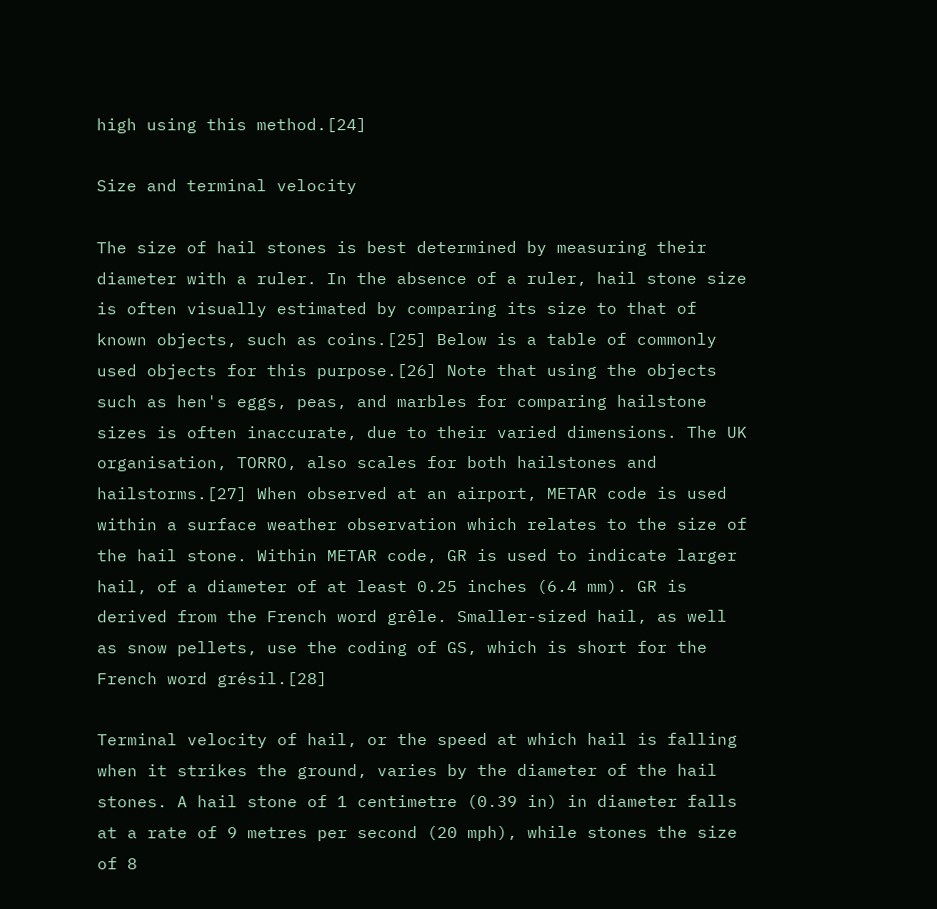high using this method.[24]

Size and terminal velocity

The size of hail stones is best determined by measuring their diameter with a ruler. In the absence of a ruler, hail stone size is often visually estimated by comparing its size to that of known objects, such as coins.[25] Below is a table of commonly used objects for this purpose.[26] Note that using the objects such as hen's eggs, peas, and marbles for comparing hailstone sizes is often inaccurate, due to their varied dimensions. The UK organisation, TORRO, also scales for both hailstones and hailstorms.[27] When observed at an airport, METAR code is used within a surface weather observation which relates to the size of the hail stone. Within METAR code, GR is used to indicate larger hail, of a diameter of at least 0.25 inches (6.4 mm). GR is derived from the French word grêle. Smaller-sized hail, as well as snow pellets, use the coding of GS, which is short for the French word grésil.[28]

Terminal velocity of hail, or the speed at which hail is falling when it strikes the ground, varies by the diameter of the hail stones. A hail stone of 1 centimetre (0.39 in) in diameter falls at a rate of 9 metres per second (20 mph), while stones the size of 8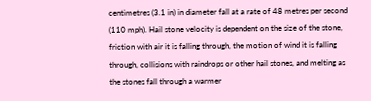centimetres (3.1 in) in diameter fall at a rate of 48 metres per second (110 mph). Hail stone velocity is dependent on the size of the stone, friction with air it is falling through, the motion of wind it is falling through, collisions with raindrops or other hail stones, and melting as the stones fall through a warmer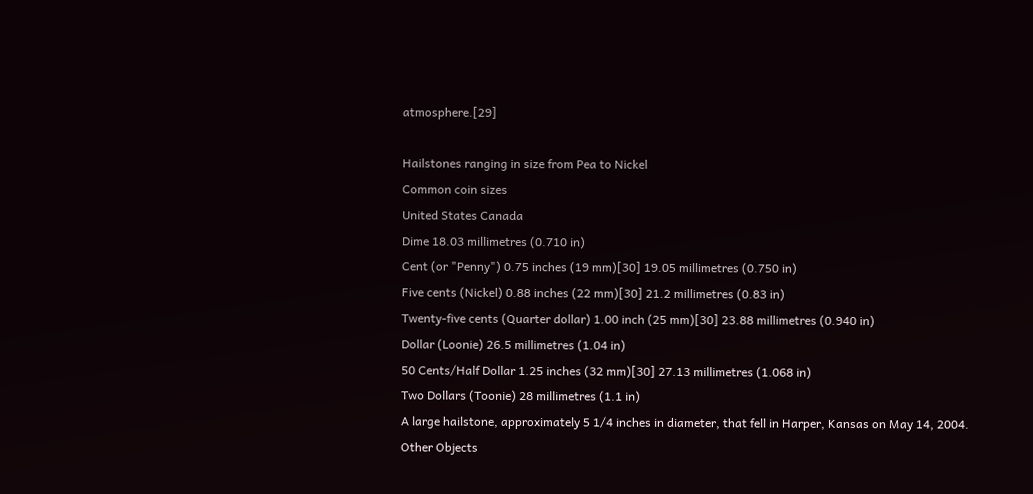atmosphere.[29]

Hailstones ranging in size from Pea to Nickel
Common coin sizes
United States Canada
Dime 18.03 millimetres (0.710 in)
Cent (or "Penny") 0.75 inches (19 mm)[30] 19.05 millimetres (0.750 in)
Five cents (Nickel) 0.88 inches (22 mm)[30] 21.2 millimetres (0.83 in)
Twenty-five cents (Quarter dollar) 1.00 inch (25 mm)[30] 23.88 millimetres (0.940 in)
Dollar (Loonie) 26.5 millimetres (1.04 in)
50 Cents/Half Dollar 1.25 inches (32 mm)[30] 27.13 millimetres (1.068 in)
Two Dollars (Toonie) 28 millimetres (1.1 in)
A large hailstone, approximately 5 1/4 inches in diameter, that fell in Harper, Kansas on May 14, 2004.
Other Objects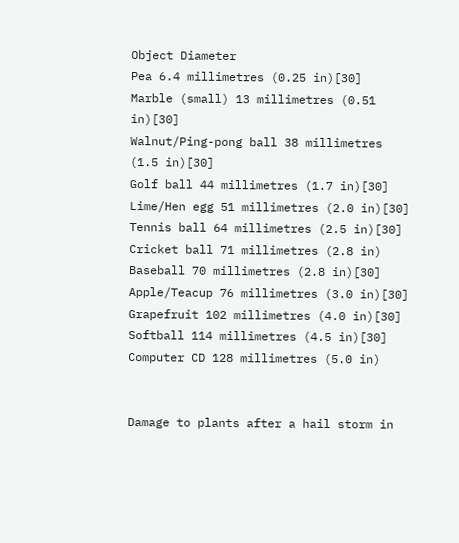Object Diameter
Pea 6.4 millimetres (0.25 in)[30]
Marble (small) 13 millimetres (0.51 in)[30]
Walnut/Ping-pong ball 38 millimetres (1.5 in)[30]
Golf ball 44 millimetres (1.7 in)[30]
Lime/Hen egg 51 millimetres (2.0 in)[30]
Tennis ball 64 millimetres (2.5 in)[30]
Cricket ball 71 millimetres (2.8 in)
Baseball 70 millimetres (2.8 in)[30]
Apple/Teacup 76 millimetres (3.0 in)[30]
Grapefruit 102 millimetres (4.0 in)[30]
Softball 114 millimetres (4.5 in)[30]
Computer CD 128 millimetres (5.0 in)


Damage to plants after a hail storm in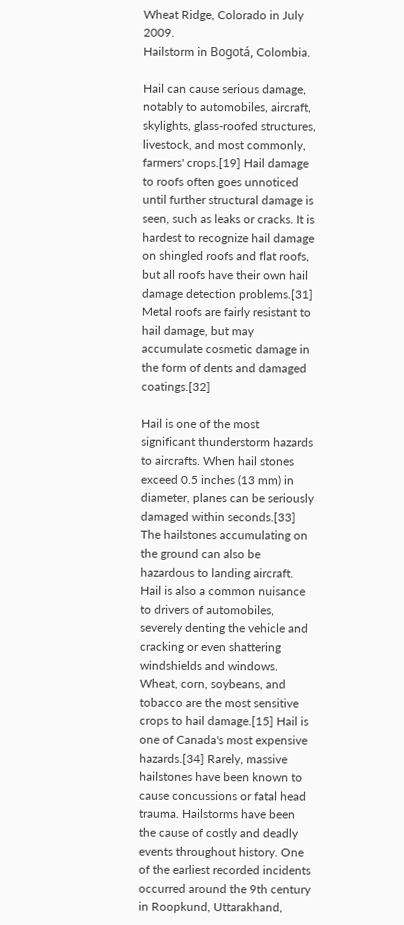Wheat Ridge, Colorado in July 2009.
Hailstorm in Bogotá, Colombia.

Hail can cause serious damage, notably to automobiles, aircraft, skylights, glass-roofed structures, livestock, and most commonly, farmers' crops.[19] Hail damage to roofs often goes unnoticed until further structural damage is seen, such as leaks or cracks. It is hardest to recognize hail damage on shingled roofs and flat roofs, but all roofs have their own hail damage detection problems.[31] Metal roofs are fairly resistant to hail damage, but may accumulate cosmetic damage in the form of dents and damaged coatings.[32]

Hail is one of the most significant thunderstorm hazards to aircrafts. When hail stones exceed 0.5 inches (13 mm) in diameter, planes can be seriously damaged within seconds.[33] The hailstones accumulating on the ground can also be hazardous to landing aircraft. Hail is also a common nuisance to drivers of automobiles, severely denting the vehicle and cracking or even shattering windshields and windows. Wheat, corn, soybeans, and tobacco are the most sensitive crops to hail damage.[15] Hail is one of Canada's most expensive hazards.[34] Rarely, massive hailstones have been known to cause concussions or fatal head trauma. Hailstorms have been the cause of costly and deadly events throughout history. One of the earliest recorded incidents occurred around the 9th century in Roopkund, Uttarakhand,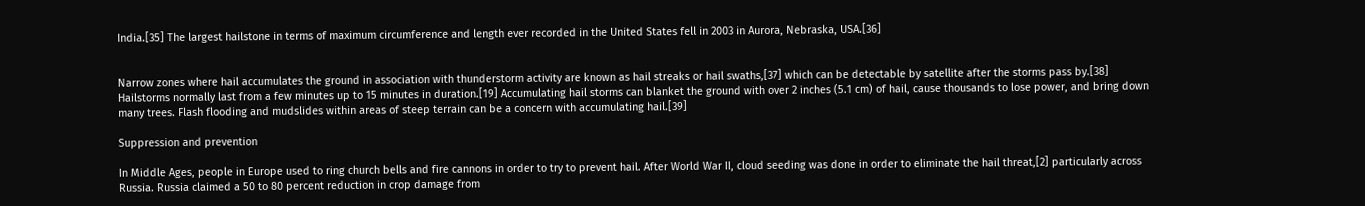India.[35] The largest hailstone in terms of maximum circumference and length ever recorded in the United States fell in 2003 in Aurora, Nebraska, USA.[36]


Narrow zones where hail accumulates the ground in association with thunderstorm activity are known as hail streaks or hail swaths,[37] which can be detectable by satellite after the storms pass by.[38] Hailstorms normally last from a few minutes up to 15 minutes in duration.[19] Accumulating hail storms can blanket the ground with over 2 inches (5.1 cm) of hail, cause thousands to lose power, and bring down many trees. Flash flooding and mudslides within areas of steep terrain can be a concern with accumulating hail.[39]

Suppression and prevention

In Middle Ages, people in Europe used to ring church bells and fire cannons in order to try to prevent hail. After World War II, cloud seeding was done in order to eliminate the hail threat,[2] particularly across Russia. Russia claimed a 50 to 80 percent reduction in crop damage from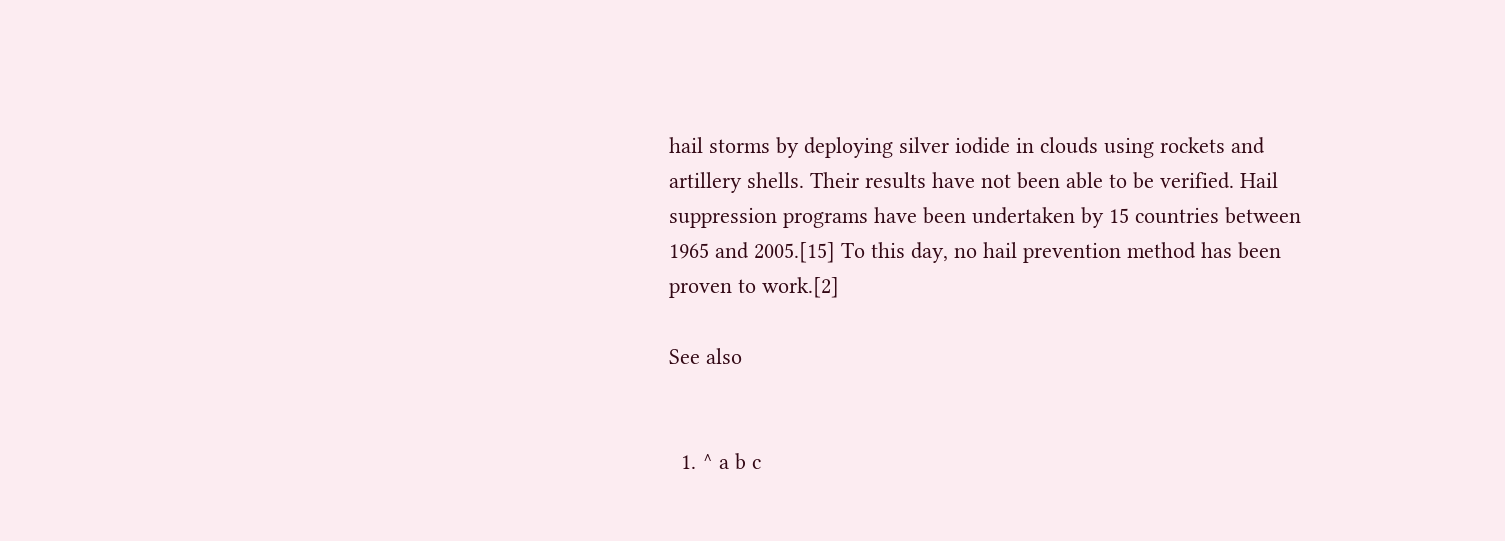hail storms by deploying silver iodide in clouds using rockets and artillery shells. Their results have not been able to be verified. Hail suppression programs have been undertaken by 15 countries between 1965 and 2005.[15] To this day, no hail prevention method has been proven to work.[2]

See also


  1. ^ a b c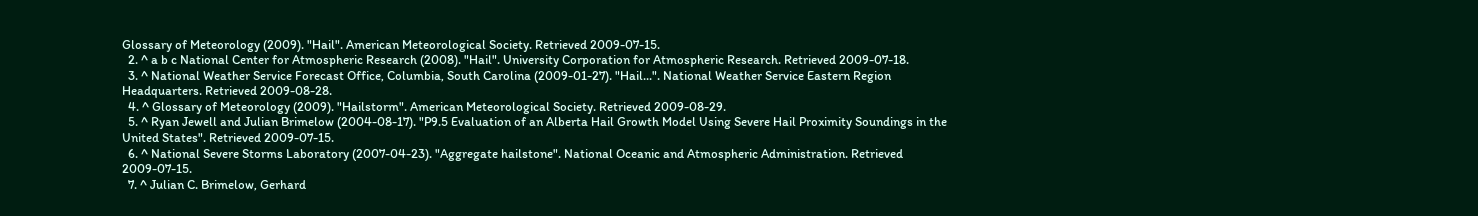Glossary of Meteorology (2009). "Hail". American Meteorological Society. Retrieved 2009-07-15.
  2. ^ a b c National Center for Atmospheric Research (2008). "Hail". University Corporation for Atmospheric Research. Retrieved 2009-07-18.
  3. ^ National Weather Service Forecast Office, Columbia, South Carolina (2009-01-27). "Hail...". National Weather Service Eastern Region Headquarters. Retrieved 2009-08-28.
  4. ^ Glossary of Meteorology (2009). "Hailstorm". American Meteorological Society. Retrieved 2009-08-29.
  5. ^ Ryan Jewell and Julian Brimelow (2004-08-17). "P9.5 Evaluation of an Alberta Hail Growth Model Using Severe Hail Proximity Soundings in the United States". Retrieved 2009-07-15.
  6. ^ National Severe Storms Laboratory (2007-04-23). "Aggregate hailstone". National Oceanic and Atmospheric Administration. Retrieved 2009-07-15.
  7. ^ Julian C. Brimelow, Gerhard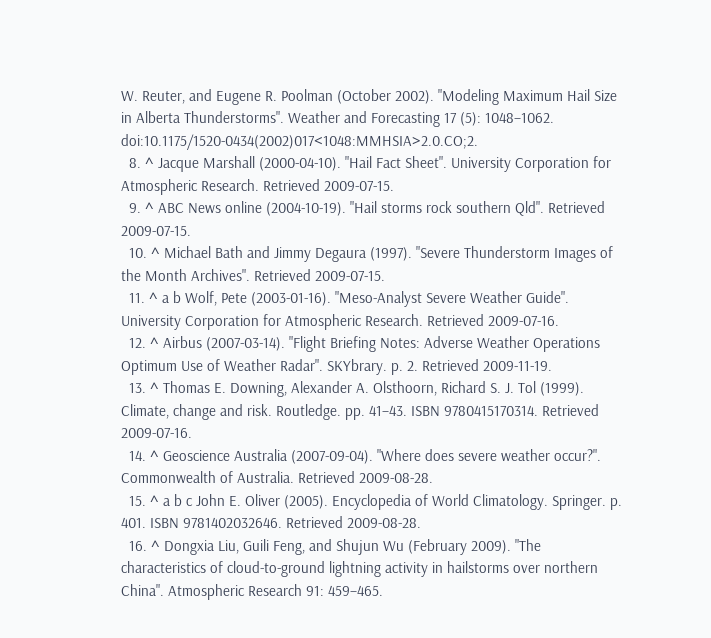W. Reuter, and Eugene R. Poolman (October 2002). "Modeling Maximum Hail Size in Alberta Thunderstorms". Weather and Forecasting 17 (5): 1048–1062. doi:10.1175/1520-0434(2002)017<1048:MMHSIA>2.0.CO;2.
  8. ^ Jacque Marshall (2000-04-10). "Hail Fact Sheet". University Corporation for Atmospheric Research. Retrieved 2009-07-15.
  9. ^ ABC News online (2004-10-19). "Hail storms rock southern Qld". Retrieved 2009-07-15.
  10. ^ Michael Bath and Jimmy Degaura (1997). "Severe Thunderstorm Images of the Month Archives". Retrieved 2009-07-15.
  11. ^ a b Wolf, Pete (2003-01-16). "Meso-Analyst Severe Weather Guide". University Corporation for Atmospheric Research. Retrieved 2009-07-16.
  12. ^ Airbus (2007-03-14). "Flight Briefing Notes: Adverse Weather Operations Optimum Use of Weather Radar". SKYbrary. p. 2. Retrieved 2009-11-19.
  13. ^ Thomas E. Downing, Alexander A. Olsthoorn, Richard S. J. Tol (1999). Climate, change and risk. Routledge. pp. 41–43. ISBN 9780415170314. Retrieved 2009-07-16.
  14. ^ Geoscience Australia (2007-09-04). "Where does severe weather occur?". Commonwealth of Australia. Retrieved 2009-08-28.
  15. ^ a b c John E. Oliver (2005). Encyclopedia of World Climatology. Springer. p. 401. ISBN 9781402032646. Retrieved 2009-08-28.
  16. ^ Dongxia Liu, Guili Feng, and Shujun Wu (February 2009). "The characteristics of cloud-to-ground lightning activity in hailstorms over northern China". Atmospheric Research 91: 459–465.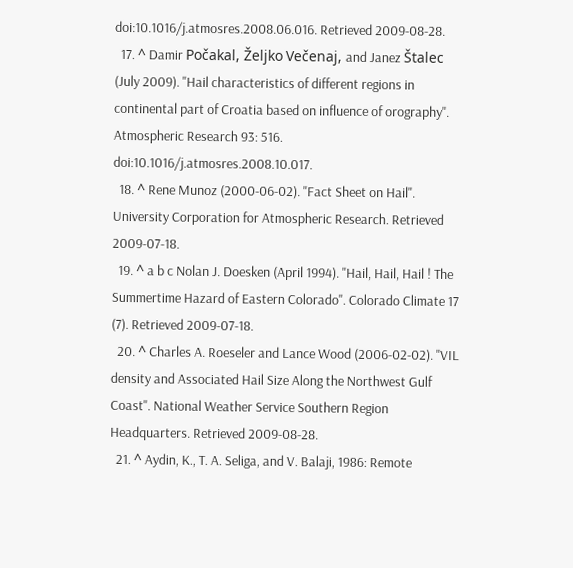doi:10.1016/j.atmosres.2008.06.016. Retrieved 2009-08-28.
  17. ^ Damir Počakal, Željko Večenaj, and Janez Štalec (July 2009). "Hail characteristics of different regions in continental part of Croatia based on influence of orography". Atmospheric Research 93: 516. doi:10.1016/j.atmosres.2008.10.017.
  18. ^ Rene Munoz (2000-06-02). "Fact Sheet on Hail". University Corporation for Atmospheric Research. Retrieved 2009-07-18.
  19. ^ a b c Nolan J. Doesken (April 1994). "Hail, Hail, Hail ! The Summertime Hazard of Eastern Colorado". Colorado Climate 17 (7). Retrieved 2009-07-18.
  20. ^ Charles A. Roeseler and Lance Wood (2006-02-02). "VIL density and Associated Hail Size Along the Northwest Gulf Coast". National Weather Service Southern Region Headquarters. Retrieved 2009-08-28.
  21. ^ Aydin, K., T. A. Seliga, and V. Balaji, 1986: Remote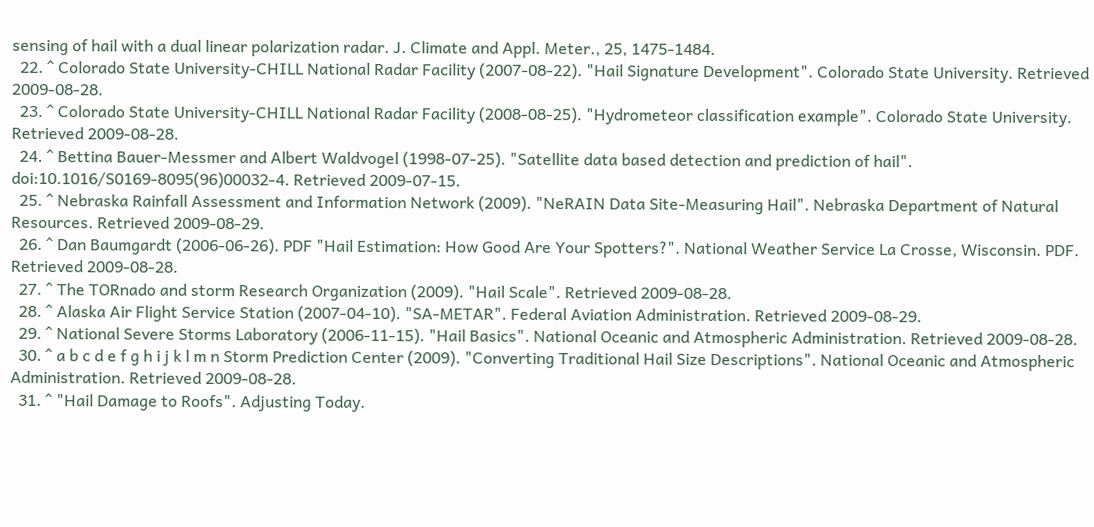sensing of hail with a dual linear polarization radar. J. Climate and Appl. Meter., 25, 1475-1484.
  22. ^ Colorado State University-CHILL National Radar Facility (2007-08-22). "Hail Signature Development". Colorado State University. Retrieved 2009-08-28.
  23. ^ Colorado State University-CHILL National Radar Facility (2008-08-25). "Hydrometeor classification example". Colorado State University. Retrieved 2009-08-28.
  24. ^ Bettina Bauer-Messmer and Albert Waldvogel (1998-07-25). "Satellite data based detection and prediction of hail". doi:10.1016/S0169-8095(96)00032-4. Retrieved 2009-07-15.
  25. ^ Nebraska Rainfall Assessment and Information Network (2009). "NeRAIN Data Site-Measuring Hail". Nebraska Department of Natural Resources. Retrieved 2009-08-29.
  26. ^ Dan Baumgardt (2006-06-26). PDF "Hail Estimation: How Good Are Your Spotters?". National Weather Service La Crosse, Wisconsin. PDF. Retrieved 2009-08-28.
  27. ^ The TORnado and storm Research Organization (2009). "Hail Scale". Retrieved 2009-08-28.
  28. ^ Alaska Air Flight Service Station (2007-04-10). "SA-METAR". Federal Aviation Administration. Retrieved 2009-08-29.
  29. ^ National Severe Storms Laboratory (2006-11-15). "Hail Basics". National Oceanic and Atmospheric Administration. Retrieved 2009-08-28.
  30. ^ a b c d e f g h i j k l m n Storm Prediction Center (2009). "Converting Traditional Hail Size Descriptions". National Oceanic and Atmospheric Administration. Retrieved 2009-08-28.
  31. ^ "Hail Damage to Roofs". Adjusting Today.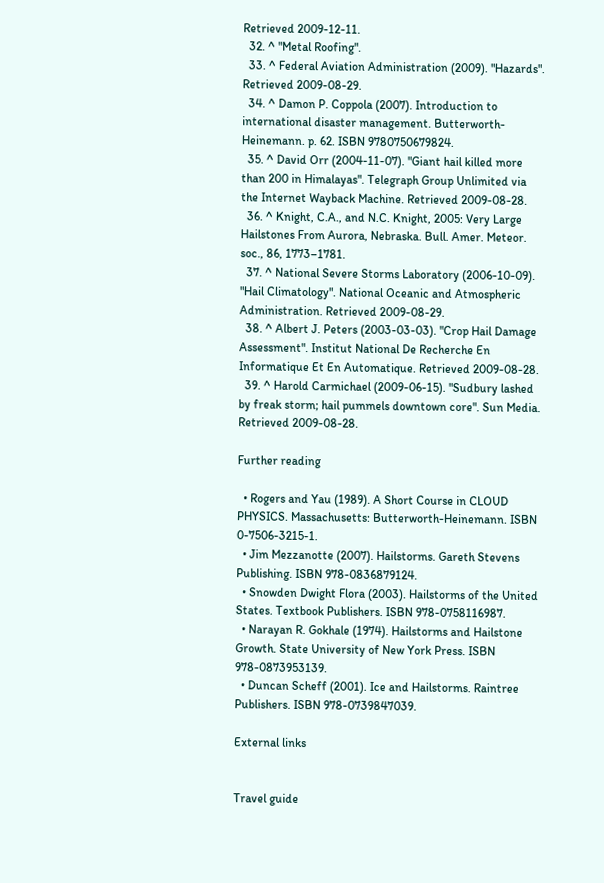Retrieved 2009-12-11.
  32. ^ "Metal Roofing".
  33. ^ Federal Aviation Administration (2009). "Hazards". Retrieved 2009-08-29.
  34. ^ Damon P. Coppola (2007). Introduction to international disaster management. Butterworth-Heinemann. p. 62. ISBN 9780750679824.
  35. ^ David Orr (2004-11-07). "Giant hail killed more than 200 in Himalayas". Telegraph Group Unlimited via the Internet Wayback Machine. Retrieved 2009-08-28.
  36. ^ Knight, C.A., and N.C. Knight, 2005: Very Large Hailstones From Aurora, Nebraska. Bull. Amer. Meteor. soc., 86, 1773–1781.
  37. ^ National Severe Storms Laboratory (2006-10-09). "Hail Climatology". National Oceanic and Atmospheric Administration. Retrieved 2009-08-29.
  38. ^ Albert J. Peters (2003-03-03). "Crop Hail Damage Assessment". Institut National De Recherche En Informatique Et En Automatique. Retrieved 2009-08-28.
  39. ^ Harold Carmichael (2009-06-15). "Sudbury lashed by freak storm; hail pummels downtown core". Sun Media. Retrieved 2009-08-28.

Further reading

  • Rogers and Yau (1989). A Short Course in CLOUD PHYSICS. Massachusetts: Butterworth-Heinemann. ISBN 0-7506-3215-1.
  • Jim Mezzanotte (2007). Hailstorms. Gareth Stevens Publishing. ISBN 978-0836879124.
  • Snowden Dwight Flora (2003). Hailstorms of the United States. Textbook Publishers. ISBN 978-0758116987.
  • Narayan R. Gokhale (1974). Hailstorms and Hailstone Growth. State University of New York Press. ISBN 978-0873953139.
  • Duncan Scheff (2001). Ice and Hailstorms. Raintree Publishers. ISBN 978-0739847039.

External links


Travel guide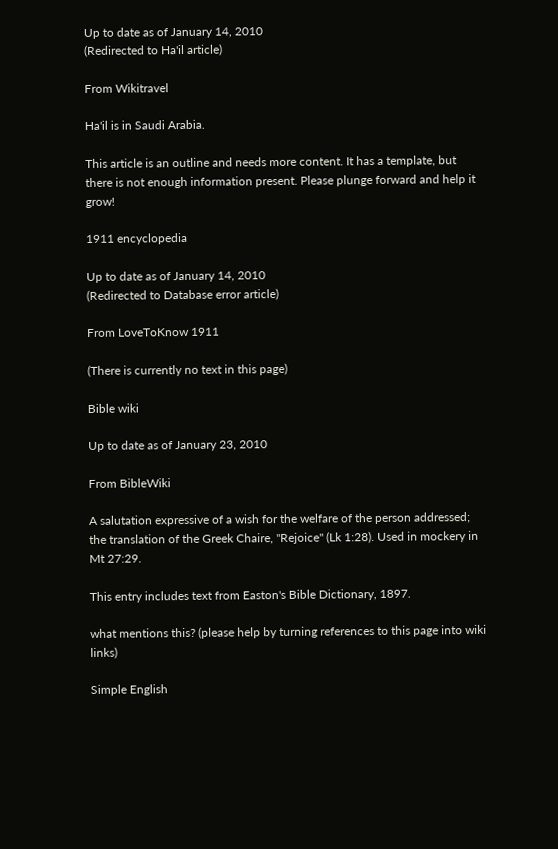Up to date as of January 14, 2010
(Redirected to Ha'il article)

From Wikitravel

Ha'il is in Saudi Arabia.

This article is an outline and needs more content. It has a template, but there is not enough information present. Please plunge forward and help it grow!

1911 encyclopedia

Up to date as of January 14, 2010
(Redirected to Database error article)

From LoveToKnow 1911

(There is currently no text in this page)

Bible wiki

Up to date as of January 23, 2010

From BibleWiki

A salutation expressive of a wish for the welfare of the person addressed; the translation of the Greek Chaire, "Rejoice" (Lk 1:28). Used in mockery in Mt 27:29.

This entry includes text from Easton's Bible Dictionary, 1897.

what mentions this? (please help by turning references to this page into wiki links)

Simple English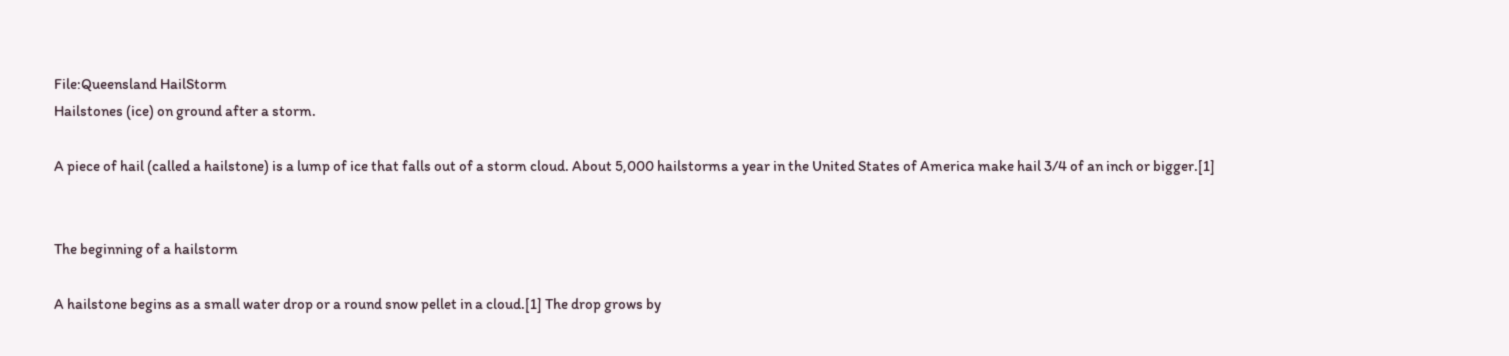File:Queensland HailStorm
Hailstones (ice) on ground after a storm.

A piece of hail (called a hailstone) is a lump of ice that falls out of a storm cloud. About 5,000 hailstorms a year in the United States of America make hail 3/4 of an inch or bigger.[1]


The beginning of a hailstorm

A hailstone begins as a small water drop or a round snow pellet in a cloud.[1] The drop grows by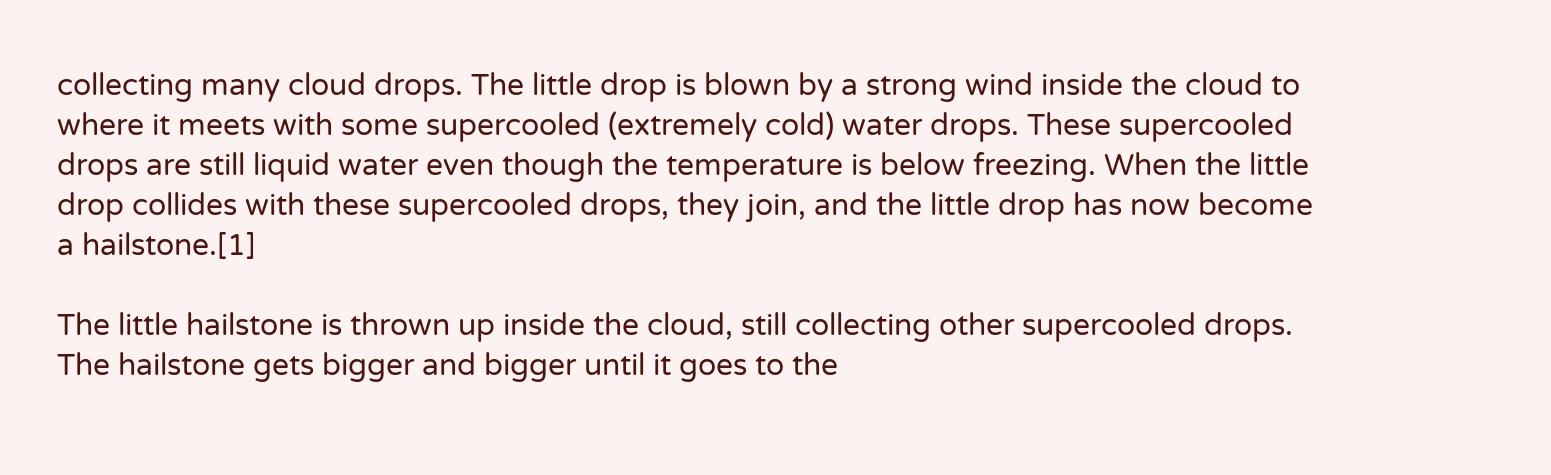collecting many cloud drops. The little drop is blown by a strong wind inside the cloud to where it meets with some supercooled (extremely cold) water drops. These supercooled drops are still liquid water even though the temperature is below freezing. When the little drop collides with these supercooled drops, they join, and the little drop has now become a hailstone.[1]

The little hailstone is thrown up inside the cloud, still collecting other supercooled drops. The hailstone gets bigger and bigger until it goes to the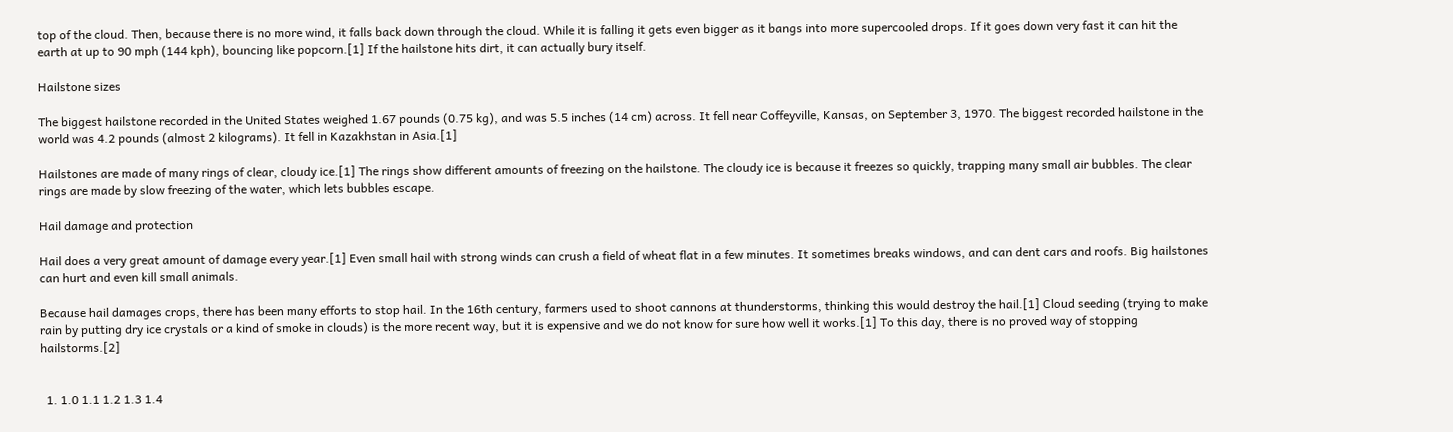top of the cloud. Then, because there is no more wind, it falls back down through the cloud. While it is falling it gets even bigger as it bangs into more supercooled drops. If it goes down very fast it can hit the earth at up to 90 mph (144 kph), bouncing like popcorn.[1] If the hailstone hits dirt, it can actually bury itself.

Hailstone sizes

The biggest hailstone recorded in the United States weighed 1.67 pounds (0.75 kg), and was 5.5 inches (14 cm) across. It fell near Coffeyville, Kansas, on September 3, 1970. The biggest recorded hailstone in the world was 4.2 pounds (almost 2 kilograms). It fell in Kazakhstan in Asia.[1]

Hailstones are made of many rings of clear, cloudy ice.[1] The rings show different amounts of freezing on the hailstone. The cloudy ice is because it freezes so quickly, trapping many small air bubbles. The clear rings are made by slow freezing of the water, which lets bubbles escape.

Hail damage and protection

Hail does a very great amount of damage every year.[1] Even small hail with strong winds can crush a field of wheat flat in a few minutes. It sometimes breaks windows, and can dent cars and roofs. Big hailstones can hurt and even kill small animals.

Because hail damages crops, there has been many efforts to stop hail. In the 16th century, farmers used to shoot cannons at thunderstorms, thinking this would destroy the hail.[1] Cloud seeding (trying to make rain by putting dry ice crystals or a kind of smoke in clouds) is the more recent way, but it is expensive and we do not know for sure how well it works.[1] To this day, there is no proved way of stopping hailstorms.[2]


  1. 1.0 1.1 1.2 1.3 1.4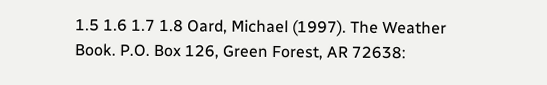1.5 1.6 1.7 1.8 Oard, Michael (1997). The Weather Book. P.O. Box 126, Green Forest, AR 72638: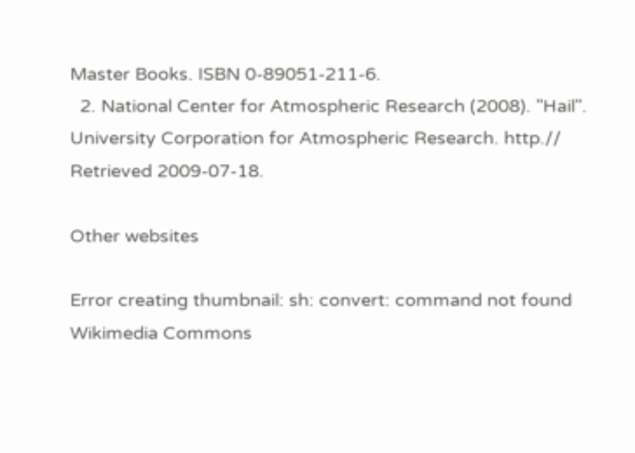Master Books. ISBN 0-89051-211-6.
  2. National Center for Atmospheric Research (2008). "Hail". University Corporation for Atmospheric Research. http.// Retrieved 2009-07-18.

Other websites

Error creating thumbnail: sh: convert: command not found
Wikimedia Commons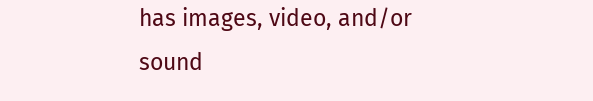has images, video, and/or sound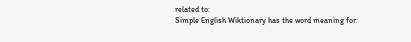related to:
Simple English Wiktionary has the word meaning for: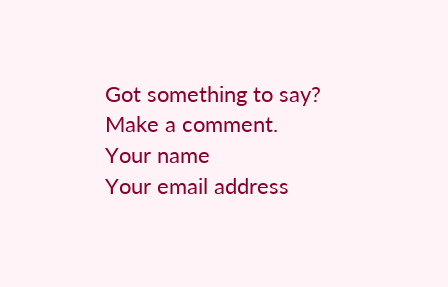Got something to say? Make a comment.
Your name
Your email address